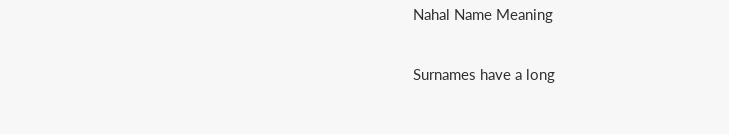Nahal Name Meaning

Surnames have a long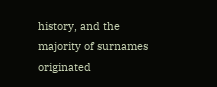history, and the majority of surnames originated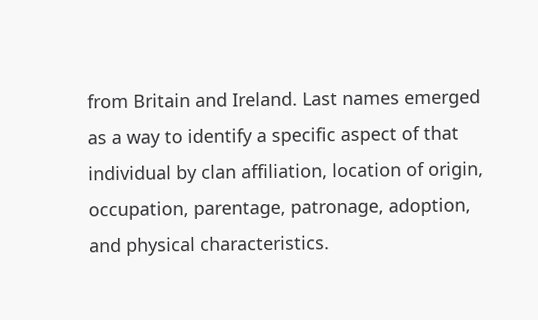from Britain and Ireland. Last names emerged as a way to identify a specific aspect of that individual by clan affiliation, location of origin, occupation, parentage, patronage, adoption, and physical characteristics.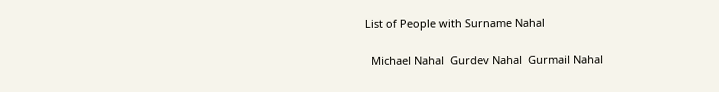List of People with Surname Nahal

  Michael Nahal  Gurdev Nahal  Gurmail Nahal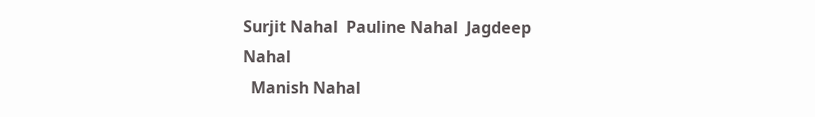Surjit Nahal  Pauline Nahal  Jagdeep Nahal
  Manish Nahal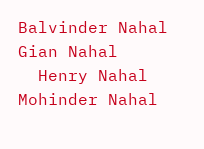Balvinder Nahal  Gian Nahal
  Henry Nahal  Mohinder Nahal